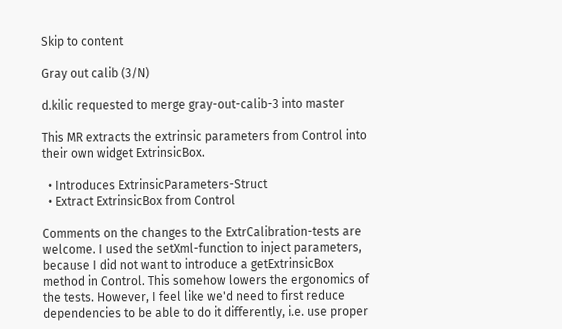Skip to content

Gray out calib (3/N)

d.kilic requested to merge gray-out-calib-3 into master

This MR extracts the extrinsic parameters from Control into their own widget ExtrinsicBox.

  • Introduces ExtrinsicParameters-Struct
  • Extract ExtrinsicBox from Control

Comments on the changes to the ExtrCalibration-tests are welcome. I used the setXml-function to inject parameters, because I did not want to introduce a getExtrinsicBox method in Control. This somehow lowers the ergonomics of the tests. However, I feel like we'd need to first reduce dependencies to be able to do it differently, i.e. use proper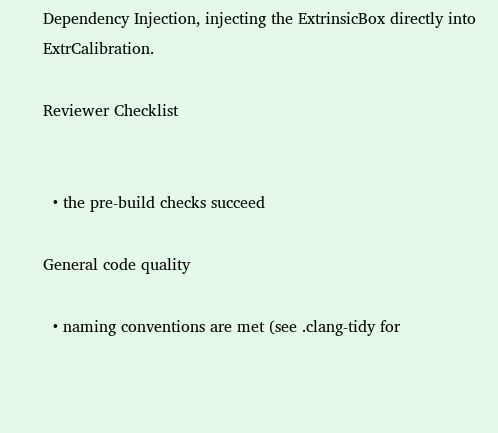Dependency Injection, injecting the ExtrinsicBox directly into ExtrCalibration.

Reviewer Checklist


  • the pre-build checks succeed

General code quality

  • naming conventions are met (see .clang-tidy for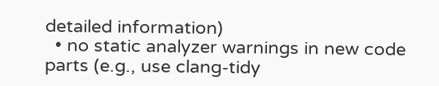detailed information)
  • no static analyzer warnings in new code parts (e.g., use clang-tidy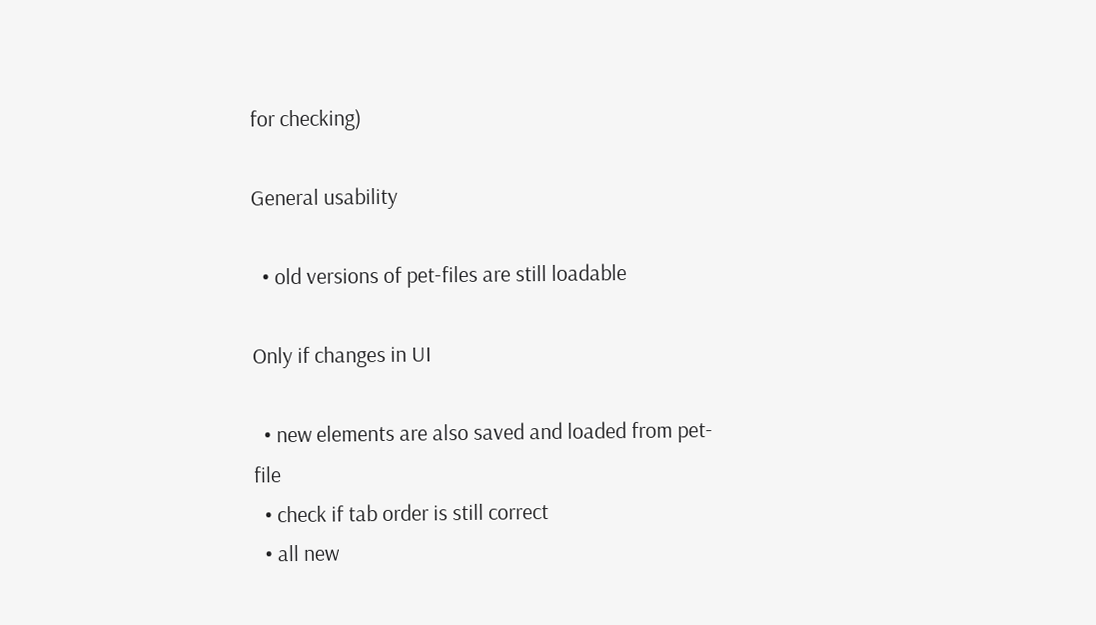for checking)

General usability

  • old versions of pet-files are still loadable

Only if changes in UI

  • new elements are also saved and loaded from pet-file
  • check if tab order is still correct
  • all new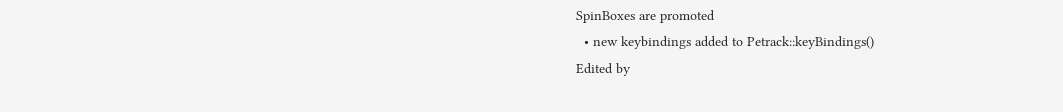SpinBoxes are promoted
  • new keybindings added to Petrack::keyBindings()
Edited by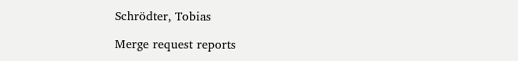Schrödter, Tobias

Merge request reports